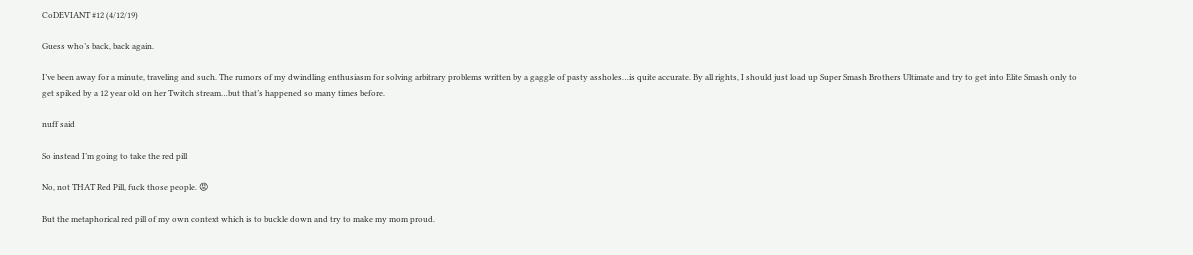CoDEVIANT #12 (4/12/19)

Guess who’s back, back again.

I’ve been away for a minute, traveling and such. The rumors of my dwindling enthusiasm for solving arbitrary problems written by a gaggle of pasty assholes…is quite accurate. By all rights, I should just load up Super Smash Brothers Ultimate and try to get into Elite Smash only to get spiked by a 12 year old on her Twitch stream…but that’s happened so many times before.

nuff said

So instead I’m going to take the red pill

No, not THAT Red Pill, fuck those people. 😡

But the metaphorical red pill of my own context which is to buckle down and try to make my mom proud.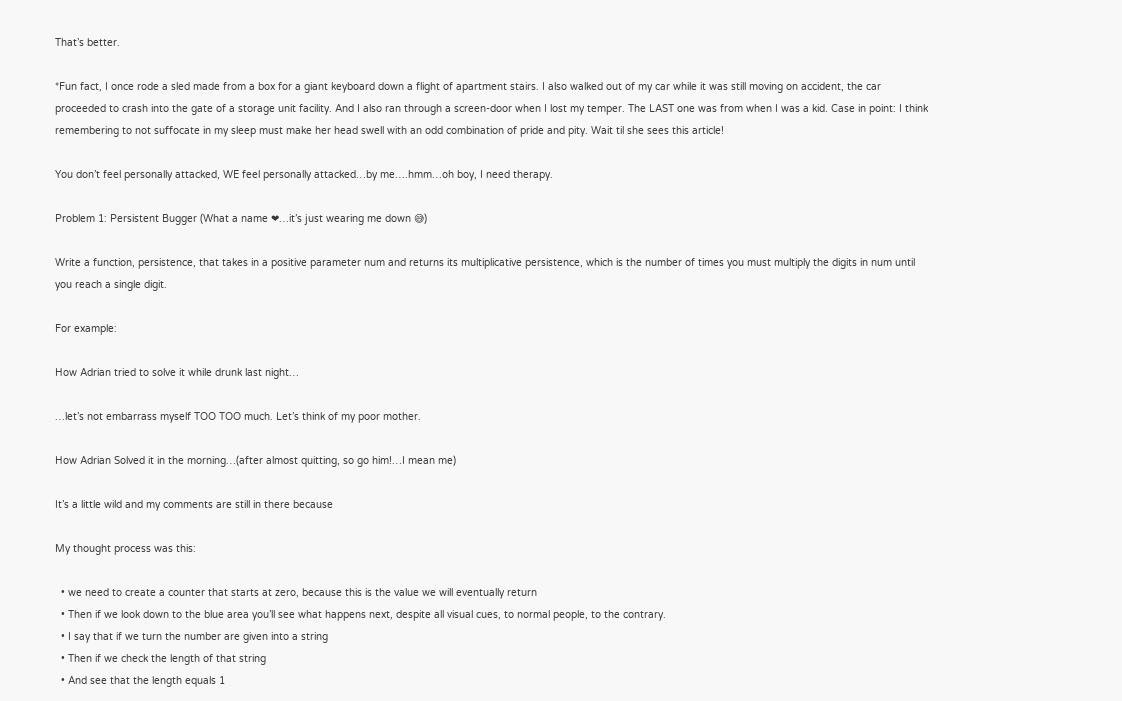That’s better.

*Fun fact, I once rode a sled made from a box for a giant keyboard down a flight of apartment stairs. I also walked out of my car while it was still moving on accident, the car proceeded to crash into the gate of a storage unit facility. And I also ran through a screen-door when I lost my temper. The LAST one was from when I was a kid. Case in point: I think remembering to not suffocate in my sleep must make her head swell with an odd combination of pride and pity. Wait til she sees this article!

You don’t feel personally attacked, WE feel personally attacked…by me….hmm…oh boy, I need therapy.

Problem 1: Persistent Bugger (What a name ❤…it’s just wearing me down 😅)

Write a function, persistence, that takes in a positive parameter num and returns its multiplicative persistence, which is the number of times you must multiply the digits in num until you reach a single digit.

For example:

How Adrian tried to solve it while drunk last night…

…let’s not embarrass myself TOO TOO much. Let’s think of my poor mother.

How Adrian Solved it in the morning…(after almost quitting, so go him!…I mean me)

It’s a little wild and my comments are still in there because

My thought process was this:

  • we need to create a counter that starts at zero, because this is the value we will eventually return
  • Then if we look down to the blue area you’ll see what happens next, despite all visual cues, to normal people, to the contrary.
  • I say that if we turn the number are given into a string
  • Then if we check the length of that string
  • And see that the length equals 1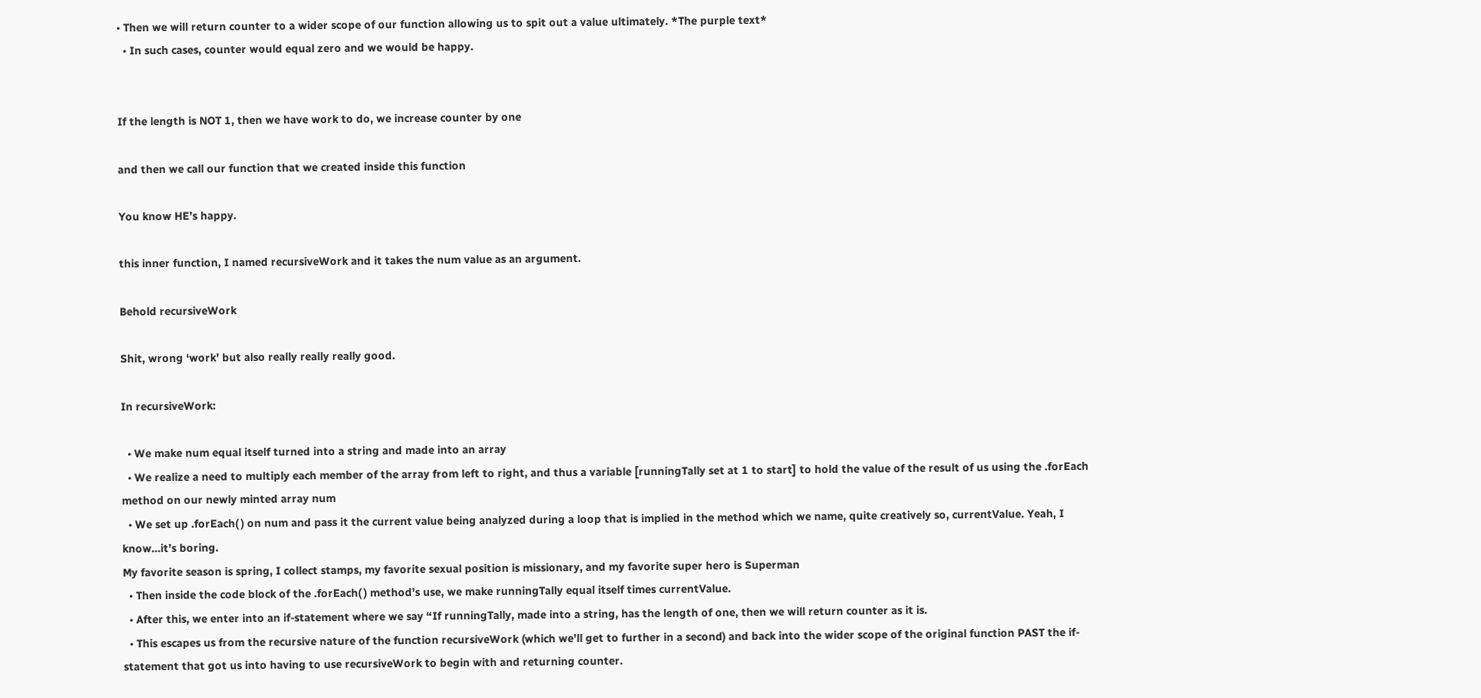• Then we will return counter to a wider scope of our function allowing us to spit out a value ultimately. *The purple text*
  • In such cases, counter would equal zero and we would be happy.


If the length is NOT 1, then we have work to do, we increase counter by one

and then we call our function that we created inside this function

You know HE’s happy.

this inner function, I named recursiveWork and it takes the num value as an argument.

Behold recursiveWork

Shit, wrong ‘work’ but also really really really good.

In recursiveWork:

  • We make num equal itself turned into a string and made into an array
  • We realize a need to multiply each member of the array from left to right, and thus a variable [runningTally set at 1 to start] to hold the value of the result of us using the .forEach method on our newly minted array num
  • We set up .forEach( ) on num and pass it the current value being analyzed during a loop that is implied in the method which we name, quite creatively so, currentValue. Yeah, I know…it’s boring.
My favorite season is spring, I collect stamps, my favorite sexual position is missionary, and my favorite super hero is Superman
  • Then inside the code block of the .forEach( ) method’s use, we make runningTally equal itself times currentValue.
  • After this, we enter into an if-statement where we say “If runningTally, made into a string, has the length of one, then we will return counter as it is.
  • This escapes us from the recursive nature of the function recursiveWork (which we’ll get to further in a second) and back into the wider scope of the original function PAST the if-statement that got us into having to use recursiveWork to begin with and returning counter.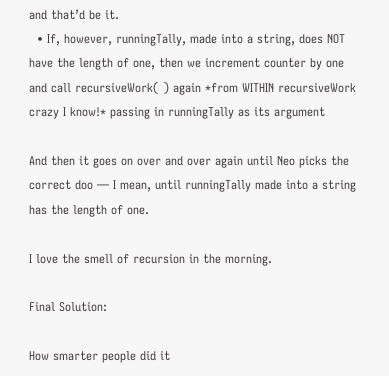and that’d be it.
  • If, however, runningTally, made into a string, does NOT have the length of one, then we increment counter by one and call recursiveWork( ) again *from WITHIN recursiveWork crazy I know!* passing in runningTally as its argument

And then it goes on over and over again until Neo picks the correct doo — I mean, until runningTally made into a string has the length of one.

I love the smell of recursion in the morning.

Final Solution:

How smarter people did it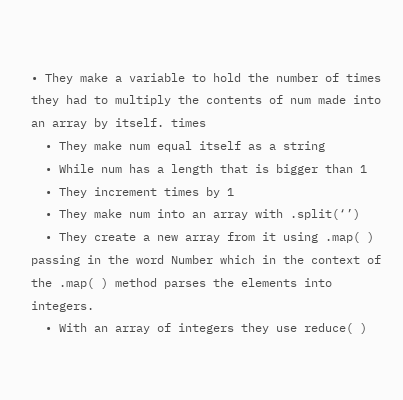• They make a variable to hold the number of times they had to multiply the contents of num made into an array by itself. times
  • They make num equal itself as a string
  • While num has a length that is bigger than 1
  • They increment times by 1
  • They make num into an array with .split(‘’)
  • They create a new array from it using .map( ) passing in the word Number which in the context of the .map( ) method parses the elements into integers.
  • With an array of integers they use reduce( )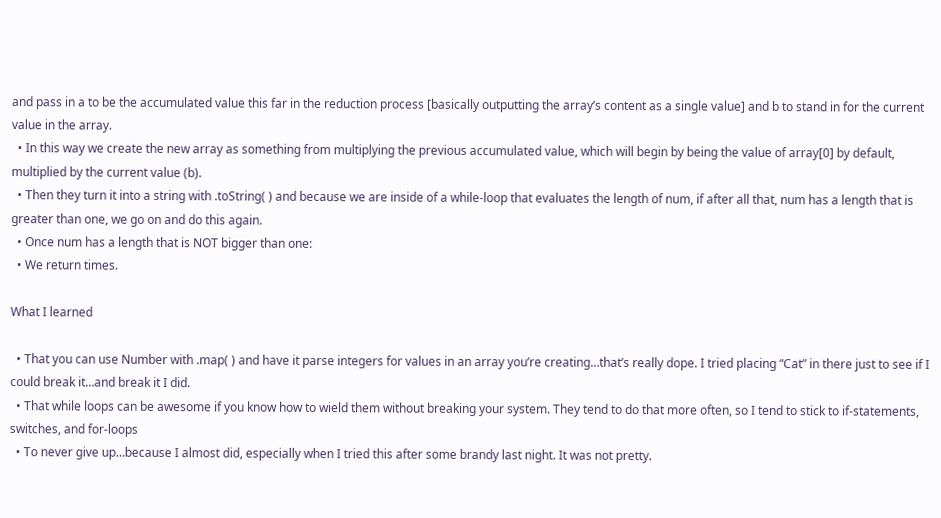and pass in a to be the accumulated value this far in the reduction process [basically outputting the array’s content as a single value] and b to stand in for the current value in the array.
  • In this way we create the new array as something from multiplying the previous accumulated value, which will begin by being the value of array[0] by default, multiplied by the current value (b).
  • Then they turn it into a string with .toString( ) and because we are inside of a while-loop that evaluates the length of num, if after all that, num has a length that is greater than one, we go on and do this again.
  • Once num has a length that is NOT bigger than one:
  • We return times.

What I learned

  • That you can use Number with .map( ) and have it parse integers for values in an array you’re creating…that’s really dope. I tried placing “Cat” in there just to see if I could break it…and break it I did.
  • That while loops can be awesome if you know how to wield them without breaking your system. They tend to do that more often, so I tend to stick to if-statements, switches, and for-loops
  • To never give up…because I almost did, especially when I tried this after some brandy last night. It was not pretty.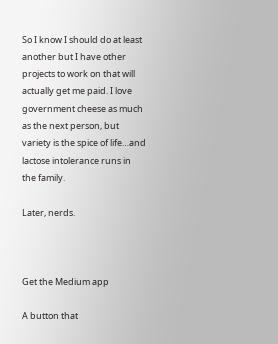So I know I should do at least another but I have other projects to work on that will actually get me paid. I love government cheese as much as the next person, but variety is the spice of life…and lactose intolerance runs in the family.

Later, nerds.



Get the Medium app

A button that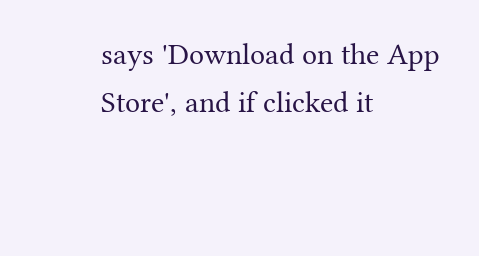says 'Download on the App Store', and if clicked it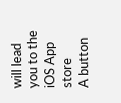will lead you to the iOS App store
A button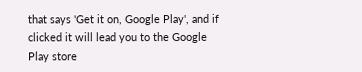that says 'Get it on, Google Play', and if clicked it will lead you to the Google Play store